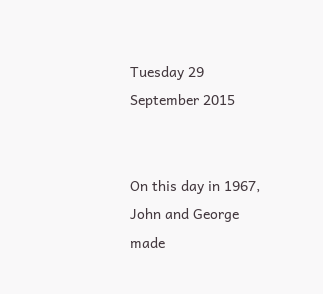Tuesday 29 September 2015


On this day in 1967, John and George made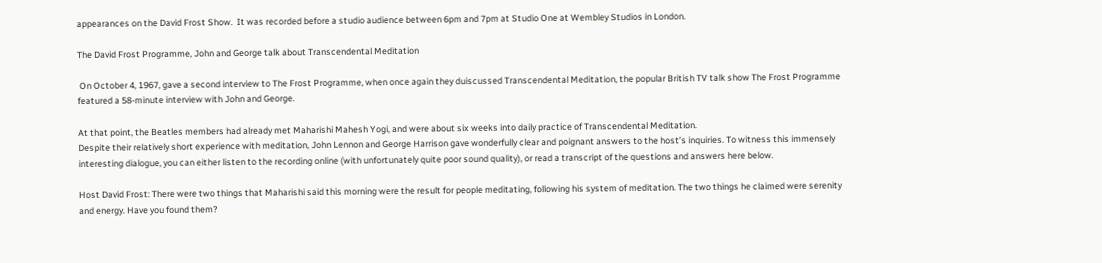appearances on the David Frost Show.  It was recorded before a studio audience between 6pm and 7pm at Studio One at Wembley Studios in London.

The David Frost Programme, John and George talk about Transcendental Meditation

 On October 4, 1967, gave a second interview to The Frost Programme, when once again they duiscussed Transcendental Meditation, the popular British TV talk show The Frost Programme featured a 58-minute interview with John and George.

At that point, the Beatles members had already met Maharishi Mahesh Yogi, and were about six weeks into daily practice of Transcendental Meditation.
Despite their relatively short experience with meditation, John Lennon and George Harrison gave wonderfully clear and poignant answers to the host’s inquiries. To witness this immensely interesting dialogue, you can either listen to the recording online (with unfortunately quite poor sound quality), or read a transcript of the questions and answers here below.

Host David Frost: There were two things that Maharishi said this morning were the result for people meditating, following his system of meditation. The two things he claimed were serenity and energy. Have you found them?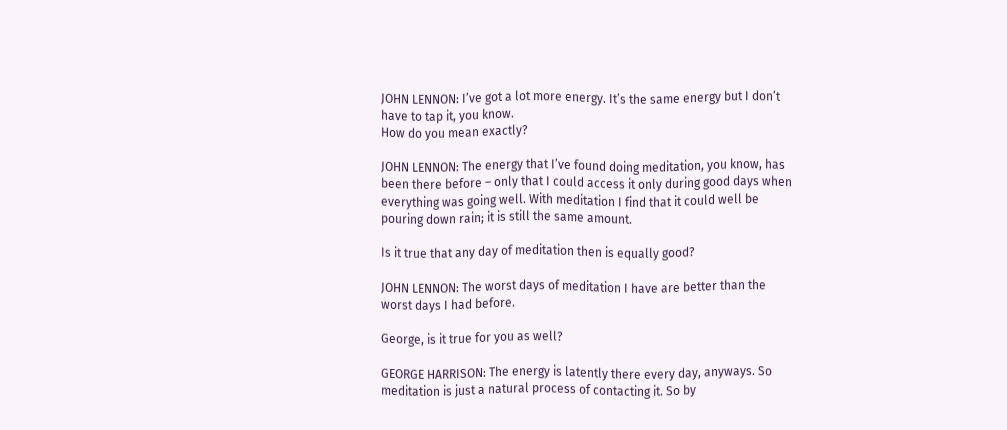JOHN LENNON: I’ve got a lot more energy. It’s the same energy but I don’t have to tap it, you know.
How do you mean exactly?

JOHN LENNON: The energy that I’ve found doing meditation, you know, has been there before – only that I could access it only during good days when everything was going well. With meditation I find that it could well be pouring down rain; it is still the same amount.

Is it true that any day of meditation then is equally good?

JOHN LENNON: The worst days of meditation I have are better than the worst days I had before.

George, is it true for you as well?

GEORGE HARRISON: The energy is latently there every day, anyways. So meditation is just a natural process of contacting it. So by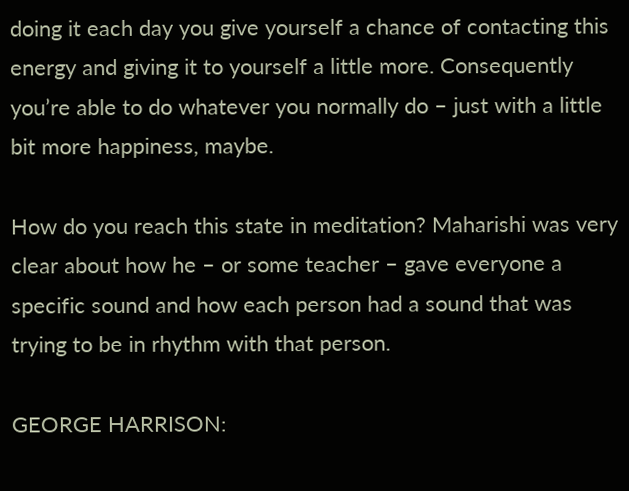doing it each day you give yourself a chance of contacting this energy and giving it to yourself a little more. Consequently you’re able to do whatever you normally do – just with a little bit more happiness, maybe.

How do you reach this state in meditation? Maharishi was very clear about how he – or some teacher – gave everyone a specific sound and how each person had a sound that was trying to be in rhythm with that person.

GEORGE HARRISON: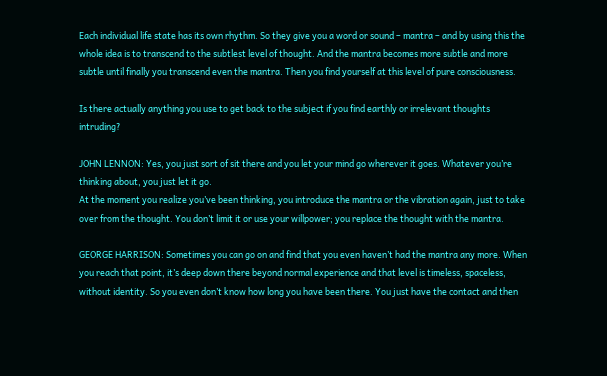Each individual life state has its own rhythm. So they give you a word or sound – mantra – and by using this the whole idea is to transcend to the subtlest level of thought. And the mantra becomes more subtle and more subtle until finally you transcend even the mantra. Then you find yourself at this level of pure consciousness.

Is there actually anything you use to get back to the subject if you find earthly or irrelevant thoughts intruding?

JOHN LENNON: Yes, you just sort of sit there and you let your mind go wherever it goes. Whatever you’re thinking about, you just let it go.
At the moment you realize you’ve been thinking, you introduce the mantra or the vibration again, just to take over from the thought. You don’t limit it or use your willpower; you replace the thought with the mantra.

GEORGE HARRISON: Sometimes you can go on and find that you even haven’t had the mantra any more. When you reach that point, it’s deep down there beyond normal experience and that level is timeless, spaceless, without identity. So you even don’t know how long you have been there. You just have the contact and then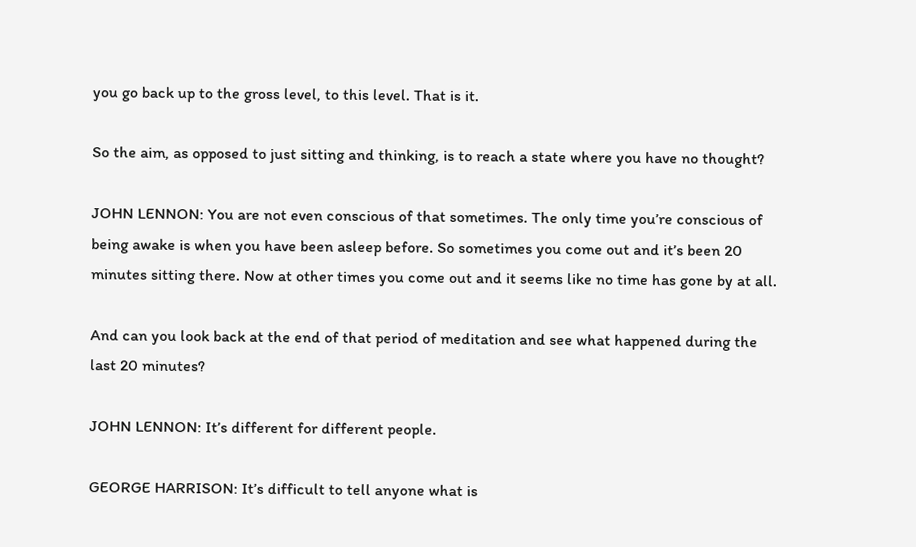you go back up to the gross level, to this level. That is it.

So the aim, as opposed to just sitting and thinking, is to reach a state where you have no thought?

JOHN LENNON: You are not even conscious of that sometimes. The only time you’re conscious of being awake is when you have been asleep before. So sometimes you come out and it’s been 20 minutes sitting there. Now at other times you come out and it seems like no time has gone by at all.

And can you look back at the end of that period of meditation and see what happened during the last 20 minutes?

JOHN LENNON: It’s different for different people.

GEORGE HARRISON: It’s difficult to tell anyone what is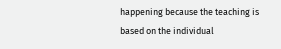happening because the teaching is based on the individual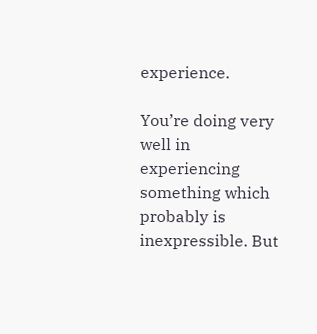experience.

You’re doing very well in experiencing something which probably is inexpressible. But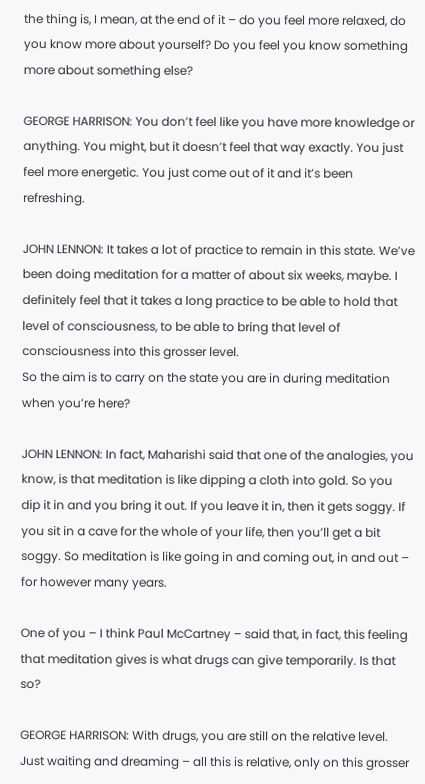the thing is, I mean, at the end of it – do you feel more relaxed, do you know more about yourself? Do you feel you know something more about something else?

GEORGE HARRISON: You don’t feel like you have more knowledge or anything. You might, but it doesn’t feel that way exactly. You just feel more energetic. You just come out of it and it’s been refreshing.

JOHN LENNON: It takes a lot of practice to remain in this state. We’ve been doing meditation for a matter of about six weeks, maybe. I definitely feel that it takes a long practice to be able to hold that level of consciousness, to be able to bring that level of consciousness into this grosser level.
So the aim is to carry on the state you are in during meditation when you’re here?

JOHN LENNON: In fact, Maharishi said that one of the analogies, you know, is that meditation is like dipping a cloth into gold. So you dip it in and you bring it out. If you leave it in, then it gets soggy. If you sit in a cave for the whole of your life, then you’ll get a bit soggy. So meditation is like going in and coming out, in and out – for however many years.

One of you – I think Paul McCartney – said that, in fact, this feeling that meditation gives is what drugs can give temporarily. Is that so?

GEORGE HARRISON: With drugs, you are still on the relative level. Just waiting and dreaming – all this is relative, only on this grosser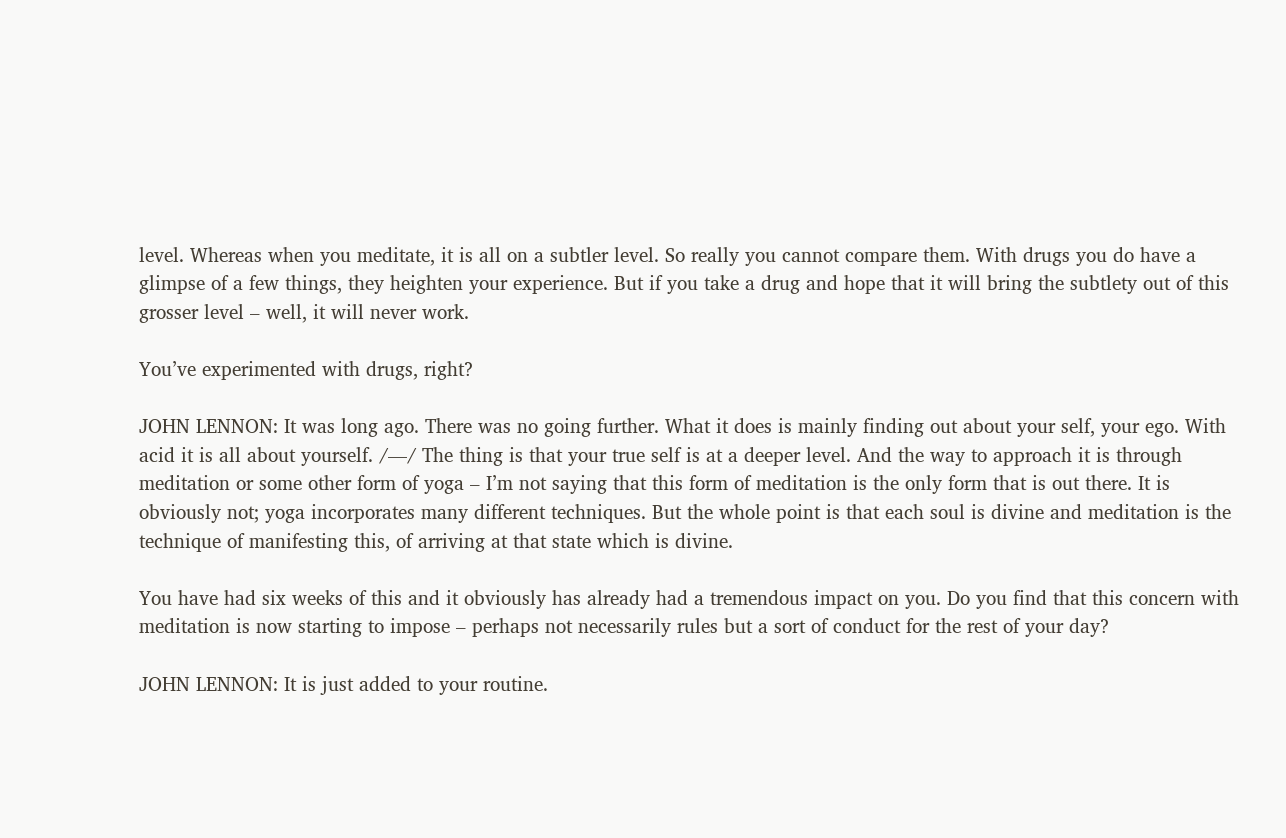level. Whereas when you meditate, it is all on a subtler level. So really you cannot compare them. With drugs you do have a glimpse of a few things, they heighten your experience. But if you take a drug and hope that it will bring the subtlety out of this grosser level – well, it will never work.

You’ve experimented with drugs, right?

JOHN LENNON: It was long ago. There was no going further. What it does is mainly finding out about your self, your ego. With acid it is all about yourself. /—/ The thing is that your true self is at a deeper level. And the way to approach it is through meditation or some other form of yoga – I’m not saying that this form of meditation is the only form that is out there. It is obviously not; yoga incorporates many different techniques. But the whole point is that each soul is divine and meditation is the technique of manifesting this, of arriving at that state which is divine.

You have had six weeks of this and it obviously has already had a tremendous impact on you. Do you find that this concern with meditation is now starting to impose – perhaps not necessarily rules but a sort of conduct for the rest of your day?

JOHN LENNON: It is just added to your routine.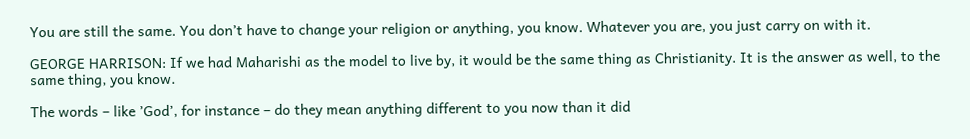You are still the same. You don’t have to change your religion or anything, you know. Whatever you are, you just carry on with it.

GEORGE HARRISON: If we had Maharishi as the model to live by, it would be the same thing as Christianity. It is the answer as well, to the same thing, you know.

The words – like ’God’, for instance – do they mean anything different to you now than it did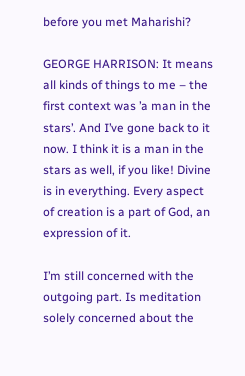before you met Maharishi?

GEORGE HARRISON: It means all kinds of things to me – the first context was ’a man in the stars’. And I’ve gone back to it now. I think it is a man in the stars as well, if you like! Divine is in everything. Every aspect of creation is a part of God, an expression of it.

I’m still concerned with the outgoing part. Is meditation solely concerned about the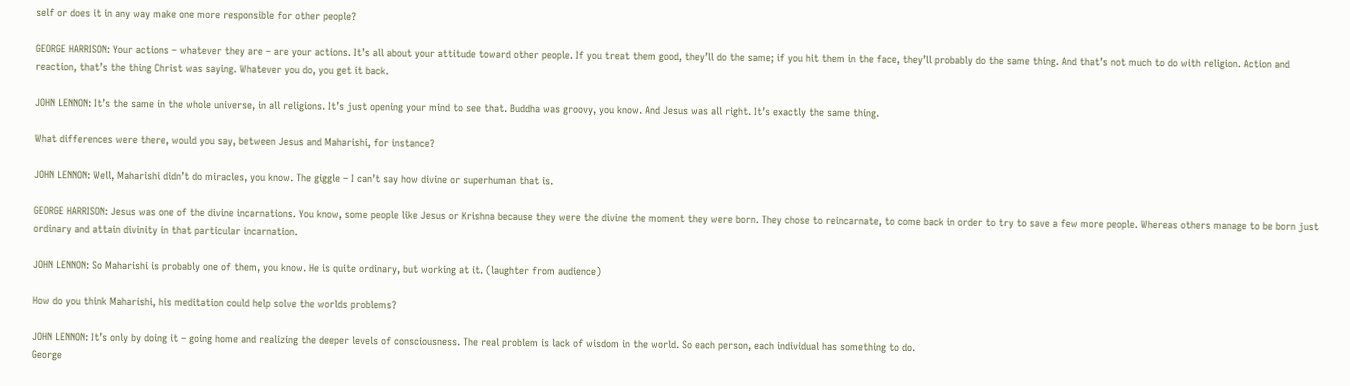self or does it in any way make one more responsible for other people?

GEORGE HARRISON: Your actions – whatever they are – are your actions. It’s all about your attitude toward other people. If you treat them good, they’ll do the same; if you hit them in the face, they’ll probably do the same thing. And that’s not much to do with religion. Action and reaction, that’s the thing Christ was saying. Whatever you do, you get it back.

JOHN LENNON: It’s the same in the whole universe, in all religions. It’s just opening your mind to see that. Buddha was groovy, you know. And Jesus was all right. It’s exactly the same thing.

What differences were there, would you say, between Jesus and Maharishi, for instance?

JOHN LENNON: Well, Maharishi didn’t do miracles, you know. The giggle – I can’t say how divine or superhuman that is.

GEORGE HARRISON: Jesus was one of the divine incarnations. You know, some people like Jesus or Krishna because they were the divine the moment they were born. They chose to reincarnate, to come back in order to try to save a few more people. Whereas others manage to be born just ordinary and attain divinity in that particular incarnation.

JOHN LENNON: So Maharishi is probably one of them, you know. He is quite ordinary, but working at it. (laughter from audience)

How do you think Maharishi, his meditation could help solve the worlds problems?

JOHN LENNON: It’s only by doing it – going home and realizing the deeper levels of consciousness. The real problem is lack of wisdom in the world. So each person, each individual has something to do.
George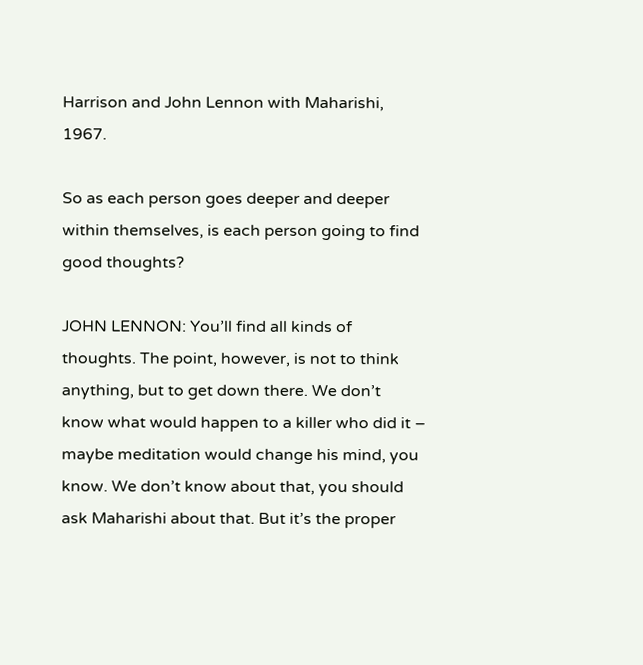Harrison and John Lennon with Maharishi, 1967.

So as each person goes deeper and deeper within themselves, is each person going to find good thoughts?

JOHN LENNON: You’ll find all kinds of thoughts. The point, however, is not to think anything, but to get down there. We don’t know what would happen to a killer who did it – maybe meditation would change his mind, you know. We don’t know about that, you should ask Maharishi about that. But it’s the proper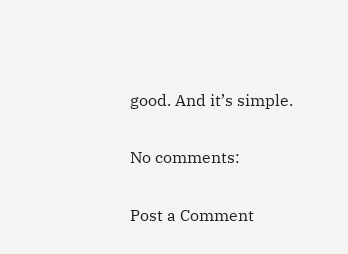good. And it’s simple.

No comments:

Post a Comment